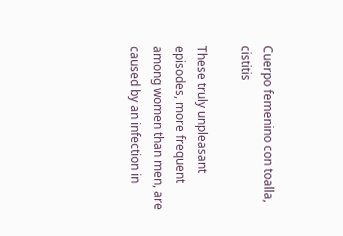Cuerpo femenino con toalla, cistitis

These truly unpleasant episodes, more frequent among women than men, are caused by an infection in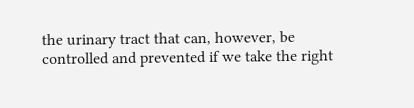the urinary tract that can, however, be controlled and prevented if we take the right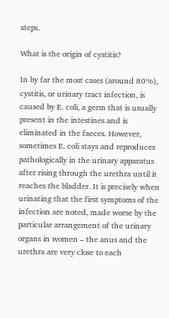steps.

What is the origin of cystitis?

In by far the most cases (around 80%), cystitis, or urinary tract infection, is caused by E. coli, a germ that is usually present in the intestines and is eliminated in the faeces. However, sometimes E. coli stays and reproduces pathologically in the urinary apparatus after rising through the urethra until it reaches the bladder. It is precisely when urinating that the first symptoms of the infection are noted, made worse by the particular arrangement of the urinary organs in women – the anus and the urethra are very close to each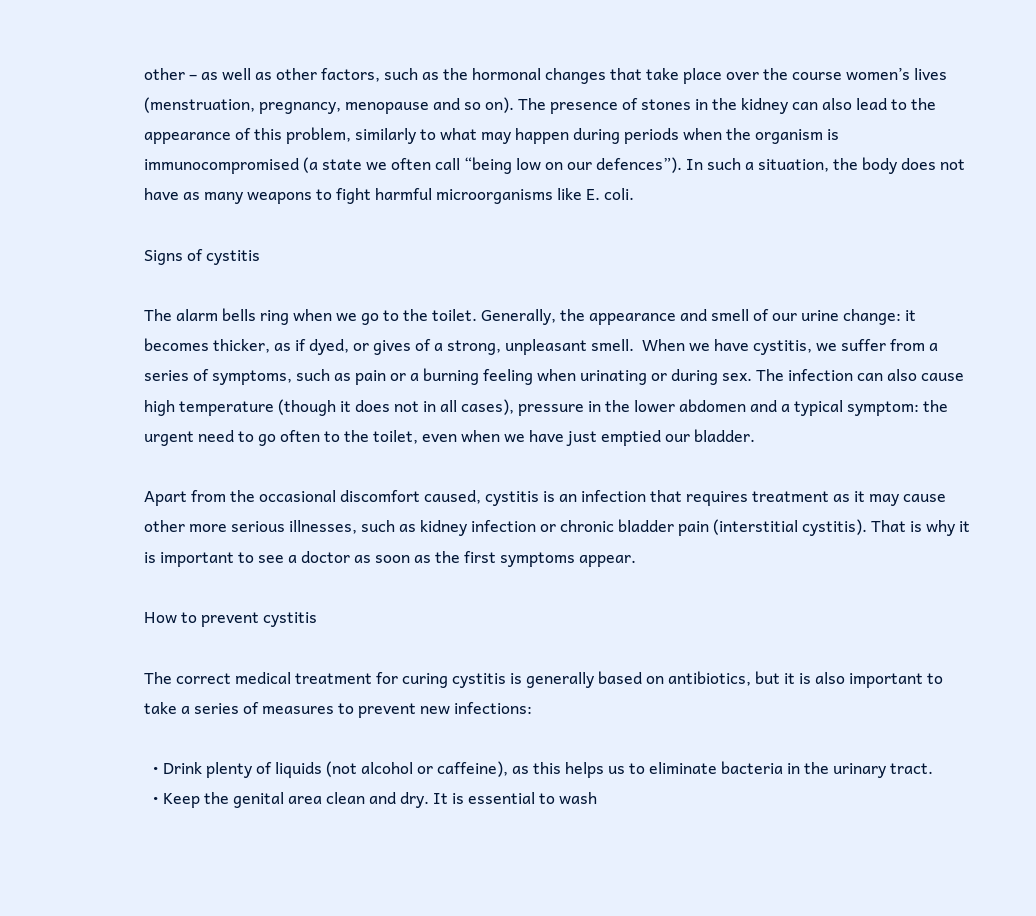other – as well as other factors, such as the hormonal changes that take place over the course women’s lives (menstruation, pregnancy, menopause and so on). The presence of stones in the kidney can also lead to the appearance of this problem, similarly to what may happen during periods when the organism is immunocompromised (a state we often call “being low on our defences”). In such a situation, the body does not have as many weapons to fight harmful microorganisms like E. coli.

Signs of cystitis

The alarm bells ring when we go to the toilet. Generally, the appearance and smell of our urine change: it becomes thicker, as if dyed, or gives of a strong, unpleasant smell.  When we have cystitis, we suffer from a series of symptoms, such as pain or a burning feeling when urinating or during sex. The infection can also cause high temperature (though it does not in all cases), pressure in the lower abdomen and a typical symptom: the urgent need to go often to the toilet, even when we have just emptied our bladder.

Apart from the occasional discomfort caused, cystitis is an infection that requires treatment as it may cause other more serious illnesses, such as kidney infection or chronic bladder pain (interstitial cystitis). That is why it is important to see a doctor as soon as the first symptoms appear.

How to prevent cystitis

The correct medical treatment for curing cystitis is generally based on antibiotics, but it is also important to take a series of measures to prevent new infections:

  • Drink plenty of liquids (not alcohol or caffeine), as this helps us to eliminate bacteria in the urinary tract.
  • Keep the genital area clean and dry. It is essential to wash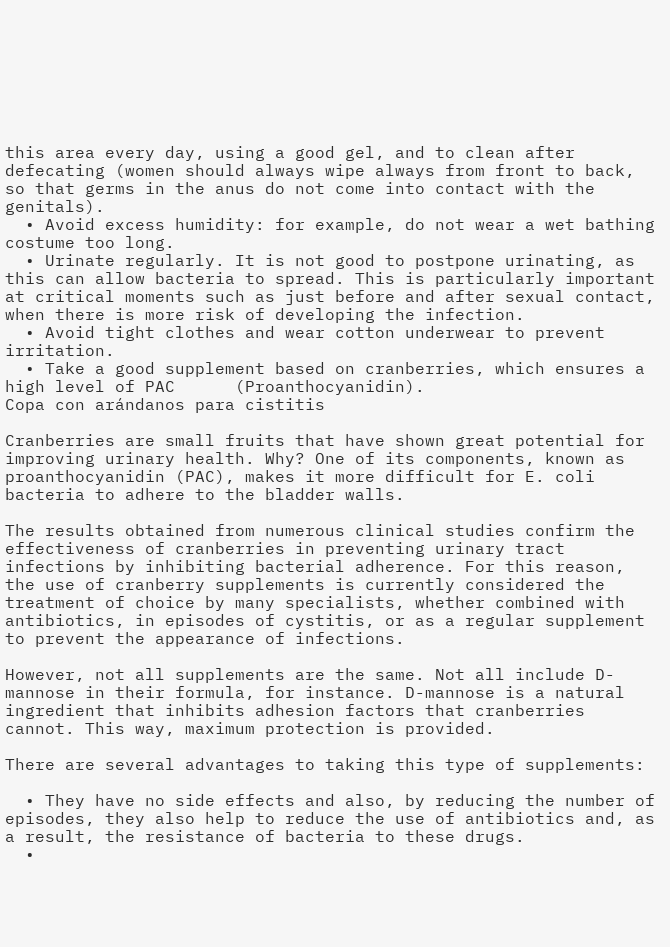this area every day, using a good gel, and to clean after defecating (women should always wipe always from front to back, so that germs in the anus do not come into contact with the genitals).
  • Avoid excess humidity: for example, do not wear a wet bathing costume too long.
  • Urinate regularly. It is not good to postpone urinating, as this can allow bacteria to spread. This is particularly important at critical moments such as just before and after sexual contact, when there is more risk of developing the infection.
  • Avoid tight clothes and wear cotton underwear to prevent irritation.
  • Take a good supplement based on cranberries, which ensures a high level of PAC      (Proanthocyanidin).
Copa con arándanos para cistitis

Cranberries are small fruits that have shown great potential for improving urinary health. Why? One of its components, known as proanthocyanidin (PAC), makes it more difficult for E. coli bacteria to adhere to the bladder walls.

The results obtained from numerous clinical studies confirm the effectiveness of cranberries in preventing urinary tract infections by inhibiting bacterial adherence. For this reason, the use of cranberry supplements is currently considered the treatment of choice by many specialists, whether combined with antibiotics, in episodes of cystitis, or as a regular supplement to prevent the appearance of infections.

However, not all supplements are the same. Not all include D-mannose in their formula, for instance. D-mannose is a natural ingredient that inhibits adhesion factors that cranberries cannot. This way, maximum protection is provided.

There are several advantages to taking this type of supplements:

  • They have no side effects and also, by reducing the number of episodes, they also help to reduce the use of antibiotics and, as a result, the resistance of bacteria to these drugs.
  •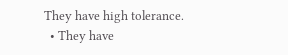They have high tolerance.
  • They have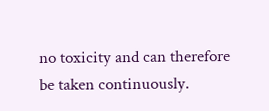no toxicity and can therefore be taken continuously.